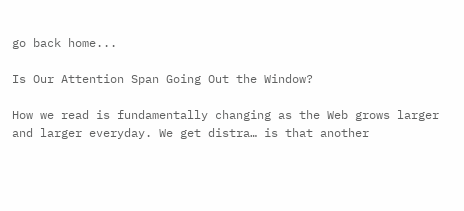go back home...

Is Our Attention Span Going Out the Window?

How we read is fundamentally changing as the Web grows larger and larger everyday. We get distra… is that another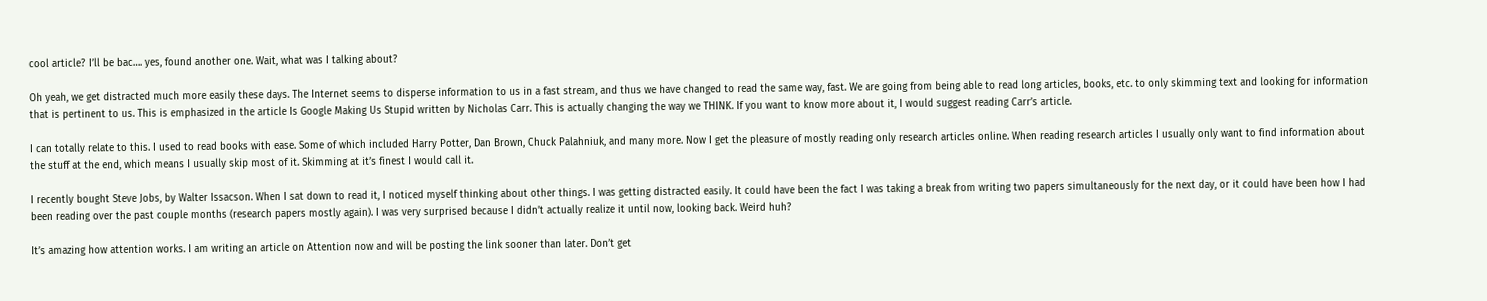cool article? I’ll be bac…. yes, found another one. Wait, what was I talking about?

Oh yeah, we get distracted much more easily these days. The Internet seems to disperse information to us in a fast stream, and thus we have changed to read the same way, fast. We are going from being able to read long articles, books, etc. to only skimming text and looking for information that is pertinent to us. This is emphasized in the article Is Google Making Us Stupid written by Nicholas Carr. This is actually changing the way we THINK. If you want to know more about it, I would suggest reading Carr’s article.

I can totally relate to this. I used to read books with ease. Some of which included Harry Potter, Dan Brown, Chuck Palahniuk, and many more. Now I get the pleasure of mostly reading only research articles online. When reading research articles I usually only want to find information about the stuff at the end, which means I usually skip most of it. Skimming at it’s finest I would call it.

I recently bought Steve Jobs, by Walter Issacson. When I sat down to read it, I noticed myself thinking about other things. I was getting distracted easily. It could have been the fact I was taking a break from writing two papers simultaneously for the next day, or it could have been how I had been reading over the past couple months (research papers mostly again). I was very surprised because I didn’t actually realize it until now, looking back. Weird huh?

It’s amazing how attention works. I am writing an article on Attention now and will be posting the link sooner than later. Don’t get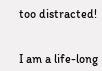too distracted!


I am a life-long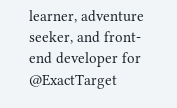learner, adventure seeker, and front-end developer for @ExactTarget